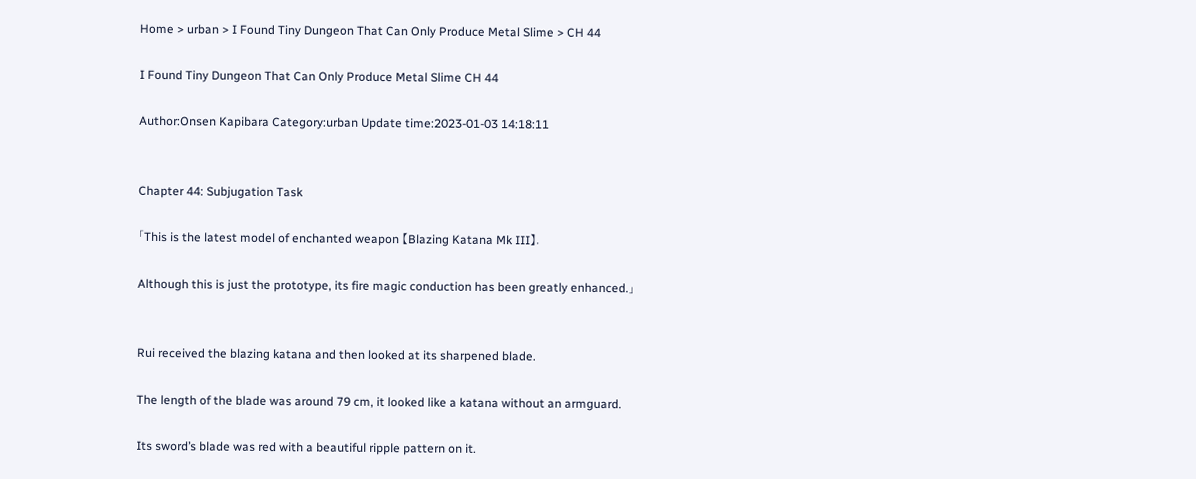Home > urban > I Found Tiny Dungeon That Can Only Produce Metal Slime > CH 44

I Found Tiny Dungeon That Can Only Produce Metal Slime CH 44

Author:Onsen Kapibara Category:urban Update time:2023-01-03 14:18:11


Chapter 44: Subjugation Task

「This is the latest model of enchanted weapon 【Blazing Katana Mk III】.

Although this is just the prototype, its fire magic conduction has been greatly enhanced.」


Rui received the blazing katana and then looked at its sharpened blade.

The length of the blade was around 79 cm, it looked like a katana without an armguard.

Its sword’s blade was red with a beautiful ripple pattern on it.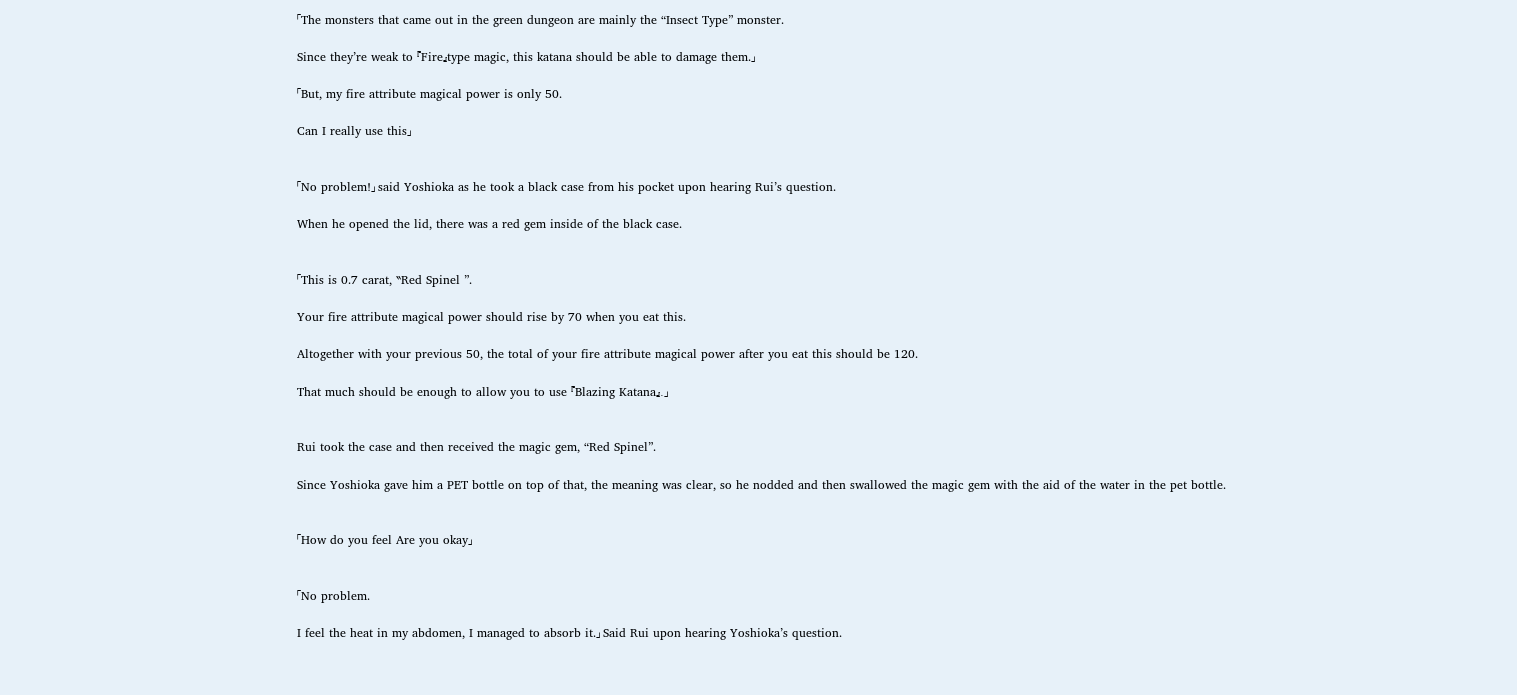「The monsters that came out in the green dungeon are mainly the “Insect Type” monster.

Since they’re weak to 『Fire』type magic, this katana should be able to damage them.」

「But, my fire attribute magical power is only 50.

Can I really use this」


「No problem!」 said Yoshioka as he took a black case from his pocket upon hearing Rui’s question.

When he opened the lid, there was a red gem inside of the black case.


「This is 0.7 carat, ‶Red Spinel ”.

Your fire attribute magical power should rise by 70 when you eat this.

Altogether with your previous 50, the total of your fire attribute magical power after you eat this should be 120.

That much should be enough to allow you to use 『Blazing Katana』.」


Rui took the case and then received the magic gem, “Red Spinel”.

Since Yoshioka gave him a PET bottle on top of that, the meaning was clear, so he nodded and then swallowed the magic gem with the aid of the water in the pet bottle.


「How do you feel Are you okay」


「No problem.

I feel the heat in my abdomen, I managed to absorb it.」 Said Rui upon hearing Yoshioka’s question.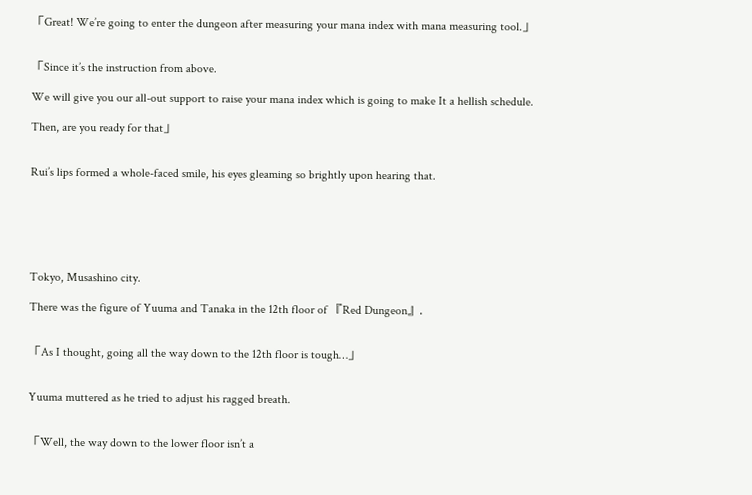「Great! We’re going to enter the dungeon after measuring your mana index with mana measuring tool.」


「Since it’s the instruction from above.

We will give you our all-out support to raise your mana index which is going to make It a hellish schedule.

Then, are you ready for that」


Rui’s lips formed a whole-faced smile, his eyes gleaming so brightly upon hearing that.






Tokyo, Musashino city.

There was the figure of Yuuma and Tanaka in the 12th floor of 『Red Dungeon』.


「As I thought, going all the way down to the 12th floor is tough…」


Yuuma muttered as he tried to adjust his ragged breath.


「Well, the way down to the lower floor isn’t a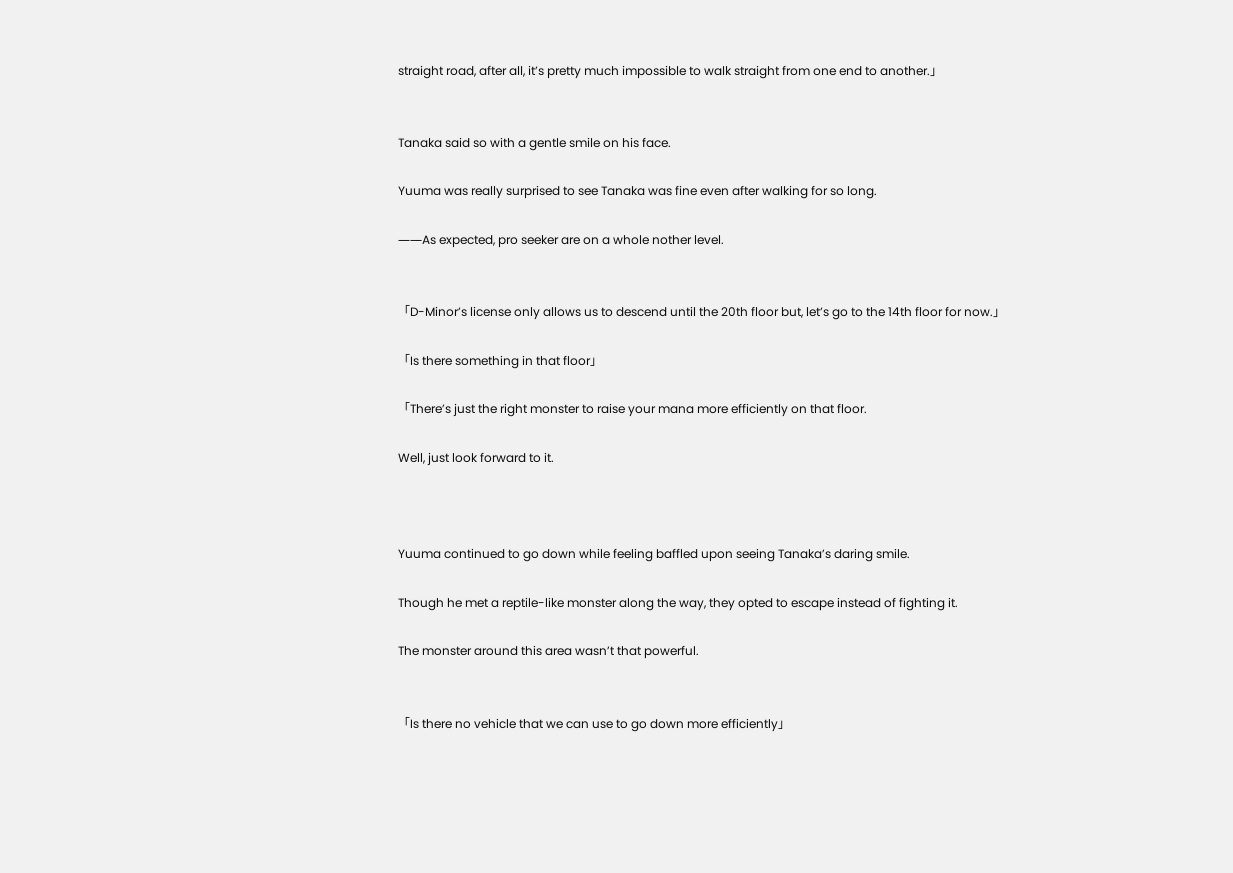straight road, after all, it’s pretty much impossible to walk straight from one end to another.」


Tanaka said so with a gentle smile on his face.

Yuuma was really surprised to see Tanaka was fine even after walking for so long.

――As expected, pro seeker are on a whole nother level.


「D-Minor’s license only allows us to descend until the 20th floor but, let’s go to the 14th floor for now.」

「Is there something in that floor」

「There’s just the right monster to raise your mana more efficiently on that floor.

Well, just look forward to it.



Yuuma continued to go down while feeling baffled upon seeing Tanaka’s daring smile.

Though he met a reptile-like monster along the way, they opted to escape instead of fighting it.

The monster around this area wasn’t that powerful.


「Is there no vehicle that we can use to go down more efficiently」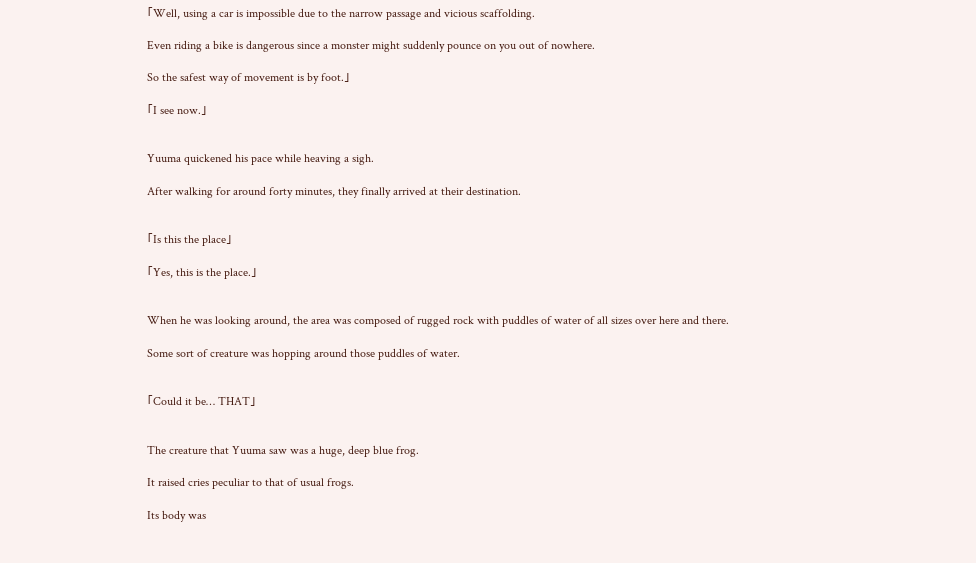「Well, using a car is impossible due to the narrow passage and vicious scaffolding.

Even riding a bike is dangerous since a monster might suddenly pounce on you out of nowhere.

So the safest way of movement is by foot.」

「I see now.」


Yuuma quickened his pace while heaving a sigh.

After walking for around forty minutes, they finally arrived at their destination.


「Is this the place」

「Yes, this is the place.」


When he was looking around, the area was composed of rugged rock with puddles of water of all sizes over here and there.

Some sort of creature was hopping around those puddles of water.


「Could it be… THAT」


The creature that Yuuma saw was a huge, deep blue frog.

It raised cries peculiar to that of usual frogs.

Its body was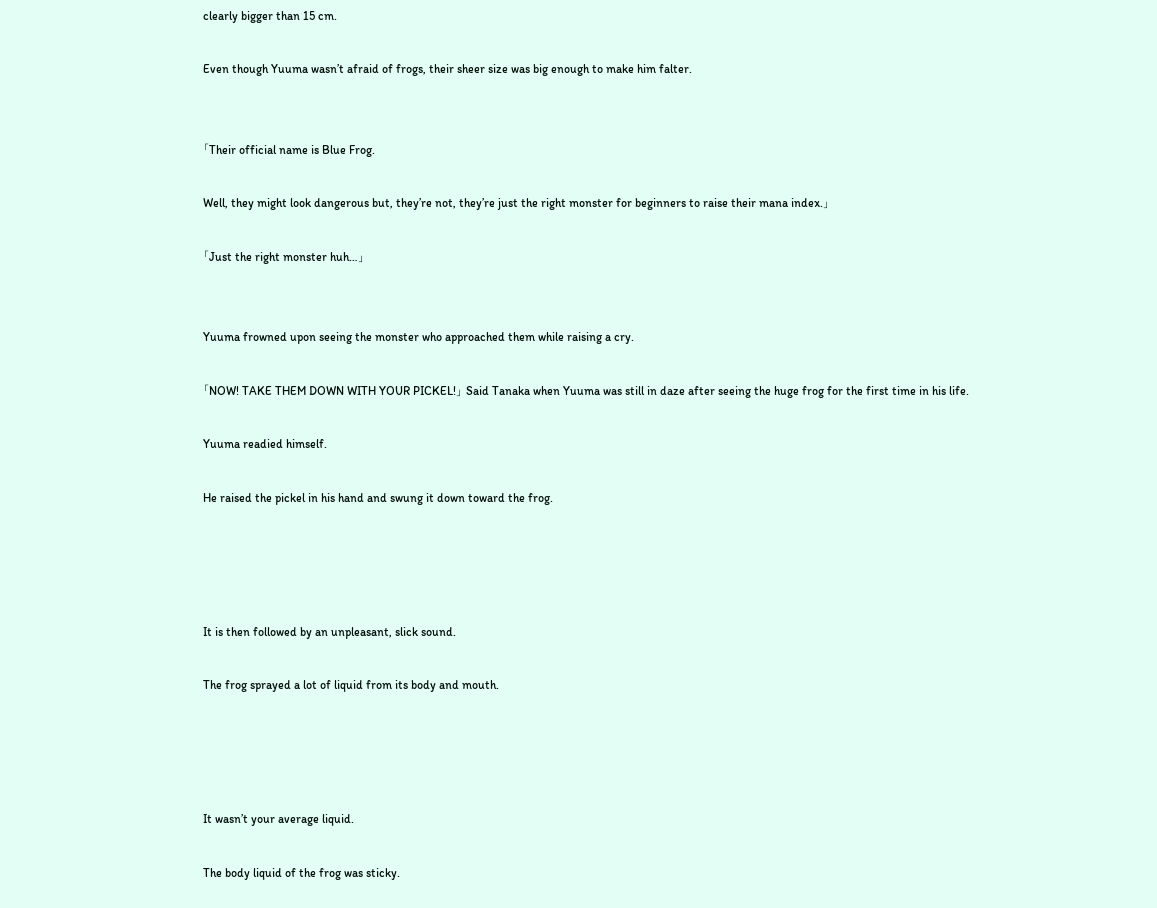clearly bigger than 15 cm.

Even though Yuuma wasn’t afraid of frogs, their sheer size was big enough to make him falter.


「Their official name is Blue Frog.

Well, they might look dangerous but, they’re not, they’re just the right monster for beginners to raise their mana index.」

「Just the right monster huh…」


Yuuma frowned upon seeing the monster who approached them while raising a cry.

「NOW! TAKE THEM DOWN WITH YOUR PICKEL!」 Said Tanaka when Yuuma was still in daze after seeing the huge frog for the first time in his life.

Yuuma readied himself.

He raised the pickel in his hand and swung it down toward the frog.




It is then followed by an unpleasant, slick sound.

The frog sprayed a lot of liquid from its body and mouth.




It wasn’t your average liquid.

The body liquid of the frog was sticky.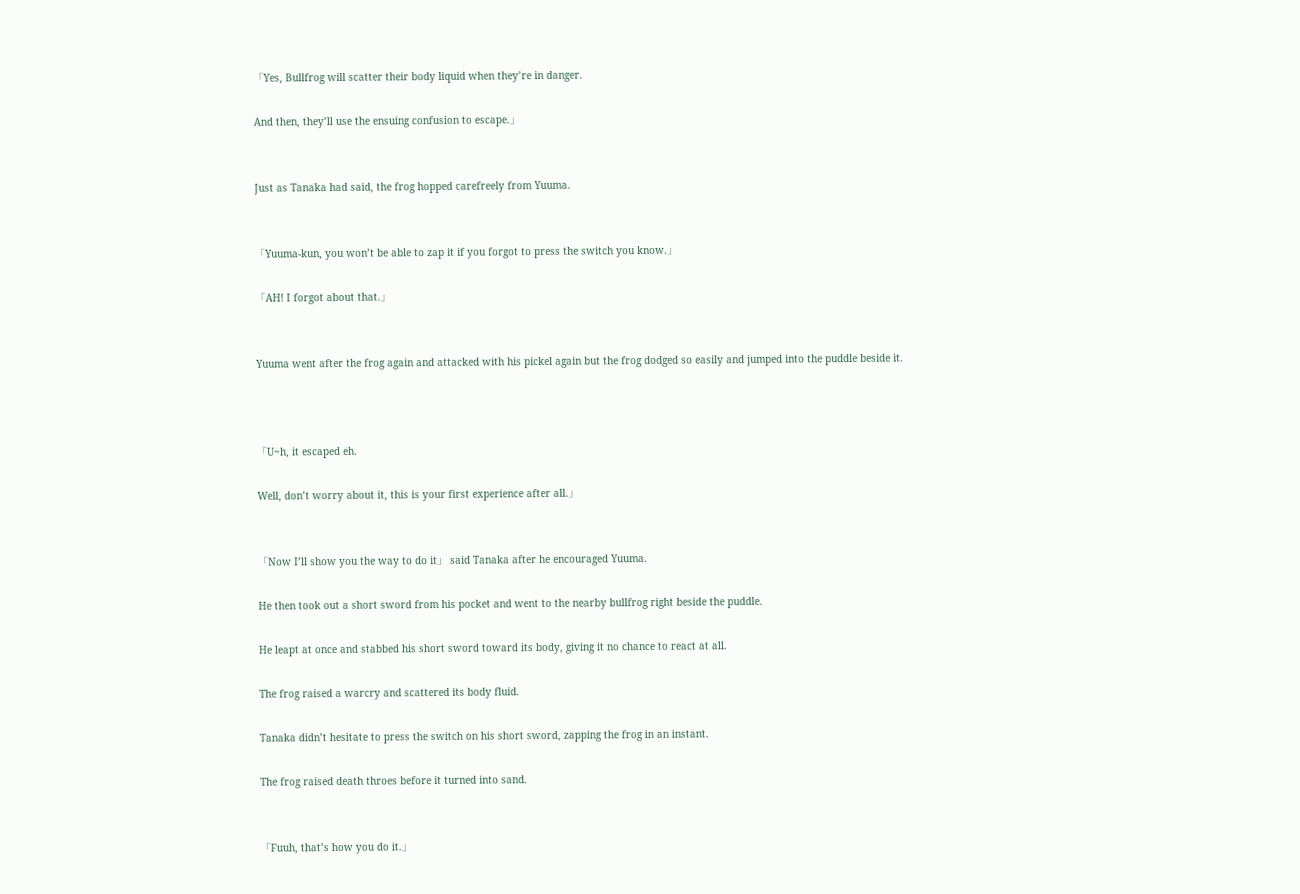「Yes, Bullfrog will scatter their body liquid when they’re in danger.

And then, they’ll use the ensuing confusion to escape.」


Just as Tanaka had said, the frog hopped carefreely from Yuuma.


「Yuuma-kun, you won’t be able to zap it if you forgot to press the switch you know.」

「AH! I forgot about that.」


Yuuma went after the frog again and attacked with his pickel again but the frog dodged so easily and jumped into the puddle beside it.



「U~h, it escaped eh.

Well, don’t worry about it, this is your first experience after all.」


「Now I’ll show you the way to do it」 said Tanaka after he encouraged Yuuma.

He then took out a short sword from his pocket and went to the nearby bullfrog right beside the puddle.

He leapt at once and stabbed his short sword toward its body, giving it no chance to react at all.

The frog raised a warcry and scattered its body fluid.

Tanaka didn’t hesitate to press the switch on his short sword, zapping the frog in an instant.

The frog raised death throes before it turned into sand.


「Fuuh, that’s how you do it.」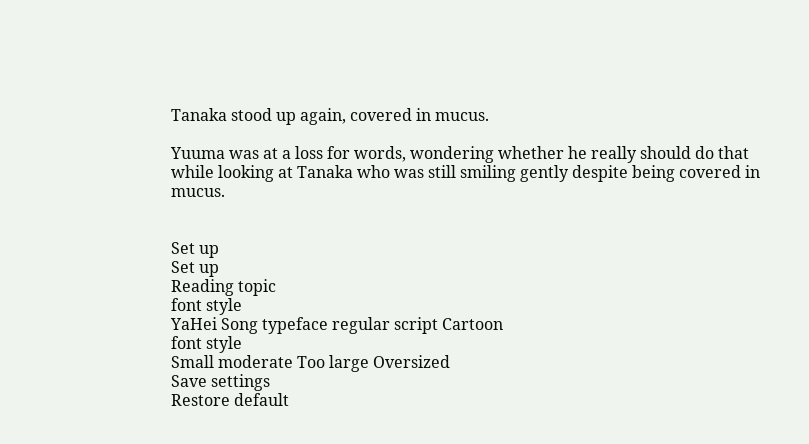Tanaka stood up again, covered in mucus.

Yuuma was at a loss for words, wondering whether he really should do that while looking at Tanaka who was still smiling gently despite being covered in mucus.


Set up
Set up
Reading topic
font style
YaHei Song typeface regular script Cartoon
font style
Small moderate Too large Oversized
Save settings
Restore default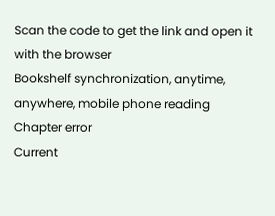Scan the code to get the link and open it with the browser
Bookshelf synchronization, anytime, anywhere, mobile phone reading
Chapter error
Current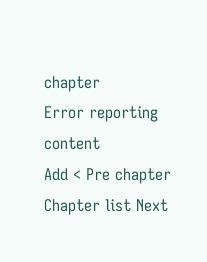chapter
Error reporting content
Add < Pre chapter Chapter list Next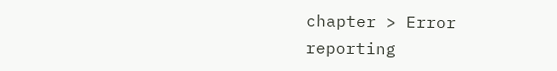chapter > Error reporting